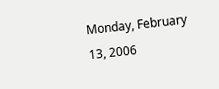Monday, February 13, 2006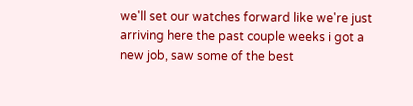we'll set our watches forward like we're just arriving here the past couple weeks i got a new job, saw some of the best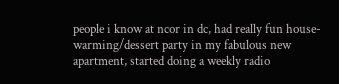people i know at ncor in dc, had really fun house-warming/dessert party in my fabulous new apartment, started doing a weekly radio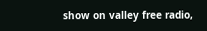show on valley free radio,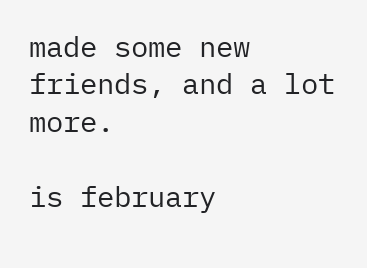made some new friends, and a lot more.

is february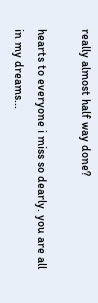really almost half way done?

hearts to everyone i miss so dearly. you are all in my dreams...